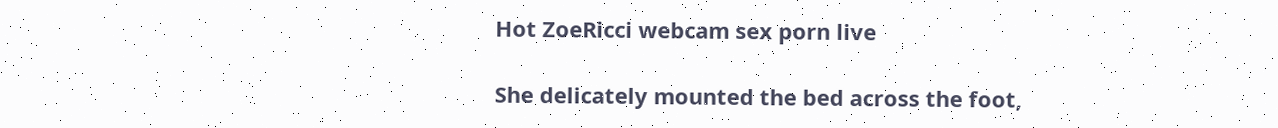Hot ZoeRicci webcam sex porn live

She delicately mounted the bed across the foot,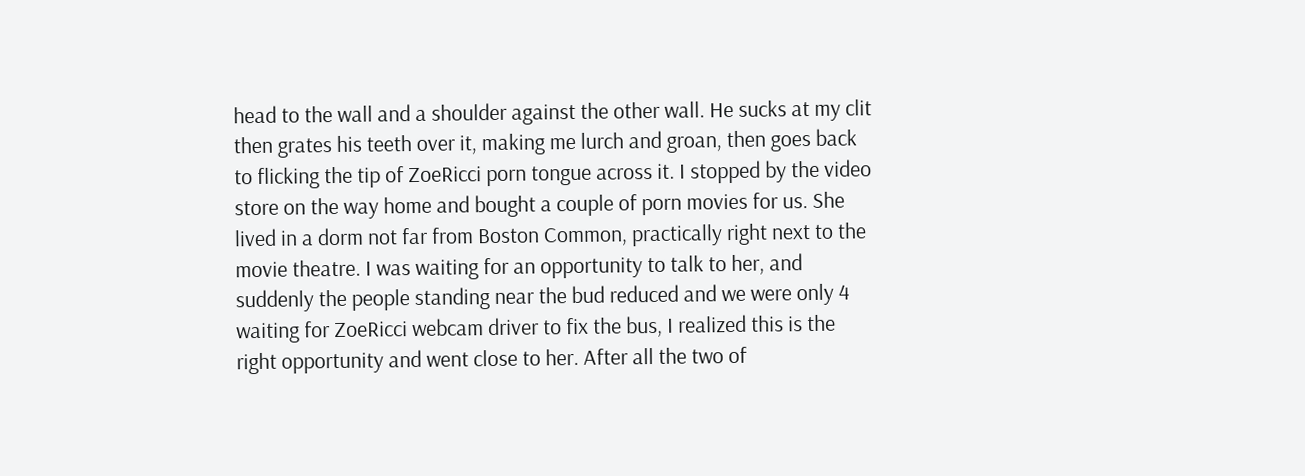head to the wall and a shoulder against the other wall. He sucks at my clit then grates his teeth over it, making me lurch and groan, then goes back to flicking the tip of ZoeRicci porn tongue across it. I stopped by the video store on the way home and bought a couple of porn movies for us. She lived in a dorm not far from Boston Common, practically right next to the movie theatre. I was waiting for an opportunity to talk to her, and suddenly the people standing near the bud reduced and we were only 4 waiting for ZoeRicci webcam driver to fix the bus, I realized this is the right opportunity and went close to her. After all the two of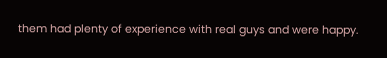them had plenty of experience with real guys and were happy.